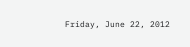Friday, June 22, 2012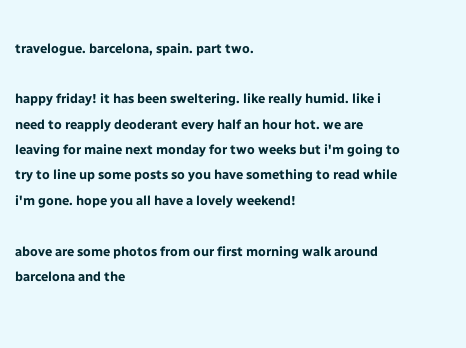travelogue. barcelona, spain. part two.

happy friday! it has been sweltering. like really humid. like i need to reapply deoderant every half an hour hot. we are leaving for maine next monday for two weeks but i'm going to try to line up some posts so you have something to read while i'm gone. hope you all have a lovely weekend!

above are some photos from our first morning walk around barcelona and the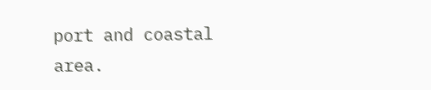port and coastal area.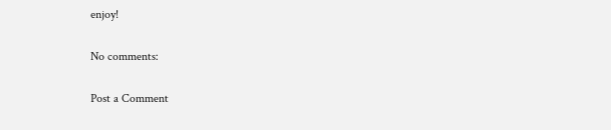enjoy!

No comments:

Post a Comment